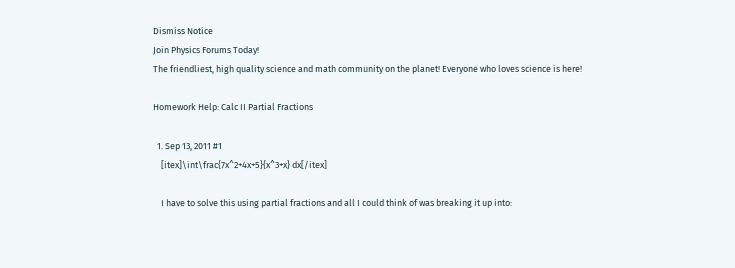Dismiss Notice
Join Physics Forums Today!
The friendliest, high quality science and math community on the planet! Everyone who loves science is here!

Homework Help: Calc II Partial Fractions

  1. Sep 13, 2011 #1
    [itex]\int\frac{7x^2+4x+5}{x^3+x} dx[/itex]

    I have to solve this using partial fractions and all I could think of was breaking it up into: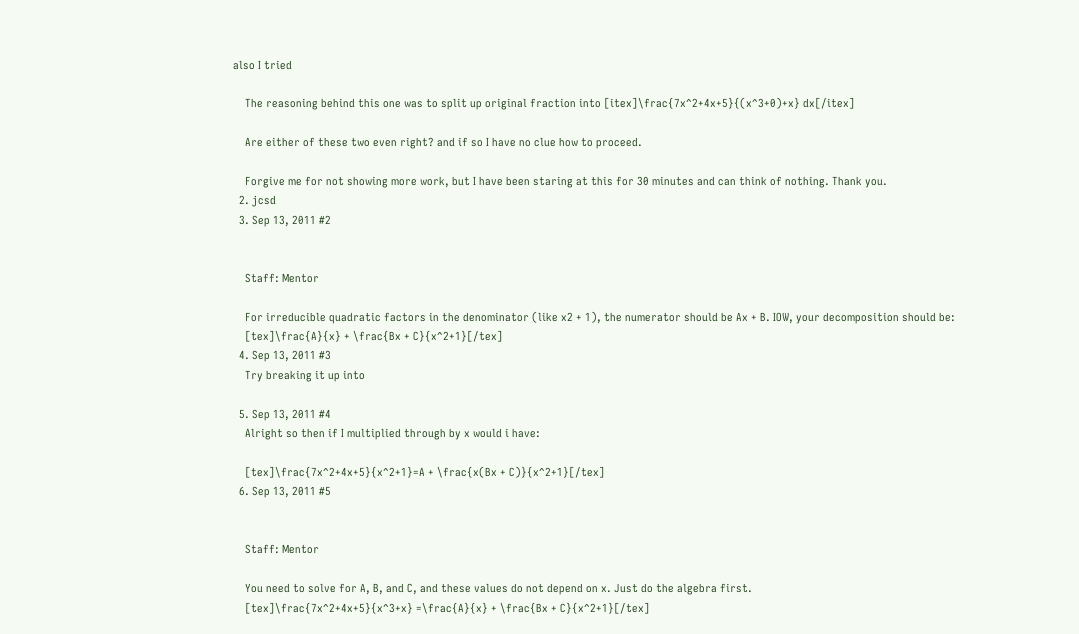also I tried

    The reasoning behind this one was to split up original fraction into [itex]\frac{7x^2+4x+5}{(x^3+0)+x} dx[/itex]

    Are either of these two even right? and if so I have no clue how to proceed.

    Forgive me for not showing more work, but I have been staring at this for 30 minutes and can think of nothing. Thank you.
  2. jcsd
  3. Sep 13, 2011 #2


    Staff: Mentor

    For irreducible quadratic factors in the denominator (like x2 + 1), the numerator should be Ax + B. IOW, your decomposition should be:
    [tex]\frac{A}{x} + \frac{Bx + C}{x^2+1}[/tex]
  4. Sep 13, 2011 #3
    Try breaking it up into

  5. Sep 13, 2011 #4
    Alright so then if I multiplied through by x would i have:

    [tex]\frac{7x^2+4x+5}{x^2+1}=A + \frac{x(Bx + C)}{x^2+1}[/tex]
  6. Sep 13, 2011 #5


    Staff: Mentor

    You need to solve for A, B, and C, and these values do not depend on x. Just do the algebra first.
    [tex]\frac{7x^2+4x+5}{x^3+x} =\frac{A}{x} + \frac{Bx + C}{x^2+1}[/tex]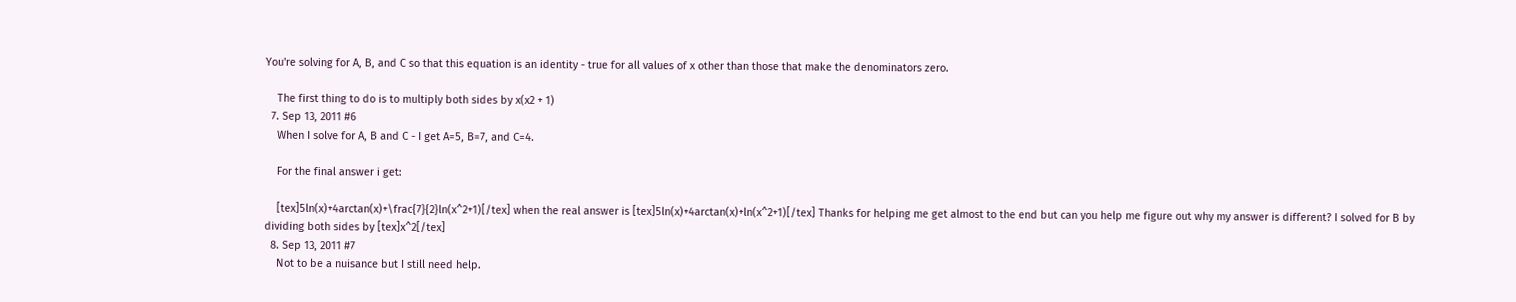You're solving for A, B, and C so that this equation is an identity - true for all values of x other than those that make the denominators zero.

    The first thing to do is to multiply both sides by x(x2 + 1)
  7. Sep 13, 2011 #6
    When I solve for A, B and C - I get A=5, B=7, and C=4.

    For the final answer i get:

    [tex]5ln(x)+4arctan(x)+\frac{7}{2}ln(x^2+1)[/tex] when the real answer is [tex]5ln(x)+4arctan(x)+ln(x^2+1)[/tex] Thanks for helping me get almost to the end but can you help me figure out why my answer is different? I solved for B by dividing both sides by [tex]x^2[/tex]
  8. Sep 13, 2011 #7
    Not to be a nuisance but I still need help.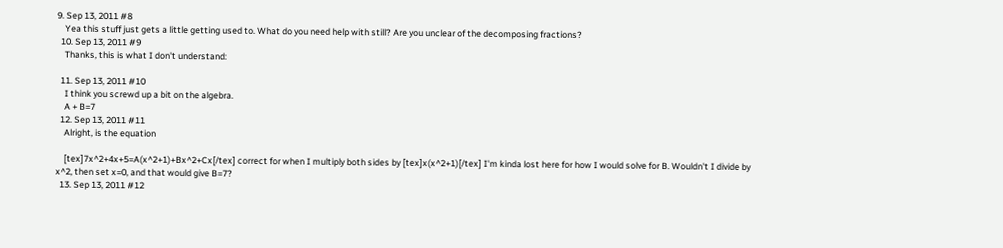9. Sep 13, 2011 #8
    Yea this stuff just gets a little getting used to. What do you need help with still? Are you unclear of the decomposing fractions?
  10. Sep 13, 2011 #9
    Thanks, this is what I don't understand:

  11. Sep 13, 2011 #10
    I think you screwd up a bit on the algebra.
    A + B=7
  12. Sep 13, 2011 #11
    Alright, is the equation

    [tex]7x^2+4x+5=A(x^2+1)+Bx^2+Cx[/tex] correct for when I multiply both sides by [tex]x(x^2+1)[/tex] I'm kinda lost here for how I would solve for B. Wouldn't I divide by x^2, then set x=0, and that would give B=7?
  13. Sep 13, 2011 #12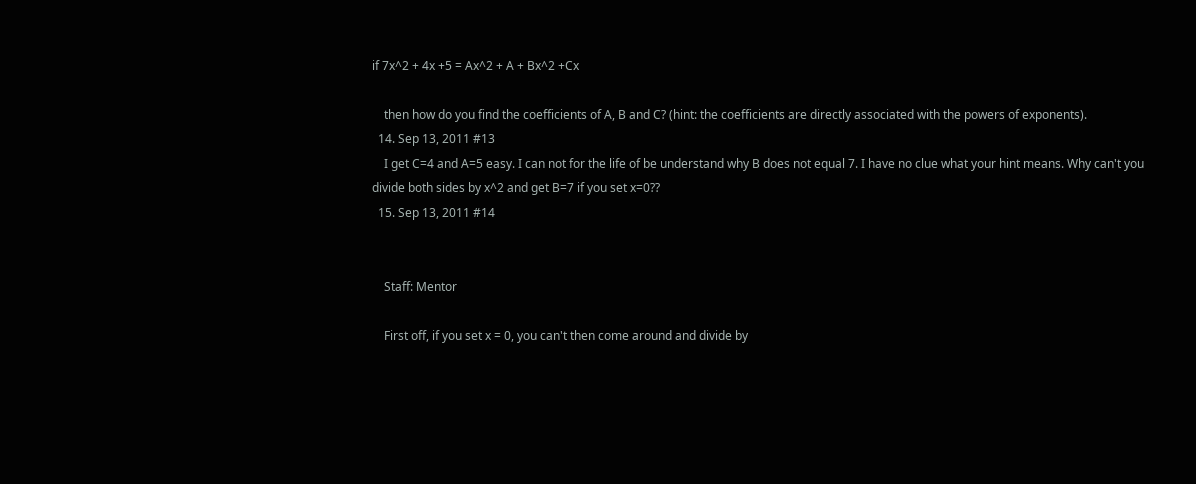if 7x^2 + 4x +5 = Ax^2 + A + Bx^2 +Cx

    then how do you find the coefficients of A, B and C? (hint: the coefficients are directly associated with the powers of exponents).
  14. Sep 13, 2011 #13
    I get C=4 and A=5 easy. I can not for the life of be understand why B does not equal 7. I have no clue what your hint means. Why can't you divide both sides by x^2 and get B=7 if you set x=0??
  15. Sep 13, 2011 #14


    Staff: Mentor

    First off, if you set x = 0, you can't then come around and divide by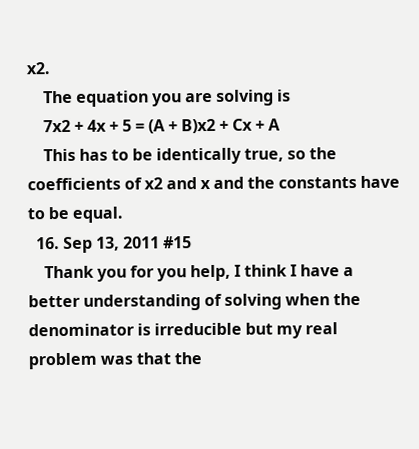x2.
    The equation you are solving is
    7x2 + 4x + 5 = (A + B)x2 + Cx + A
    This has to be identically true, so the coefficients of x2 and x and the constants have to be equal.
  16. Sep 13, 2011 #15
    Thank you for you help, I think I have a better understanding of solving when the denominator is irreducible but my real problem was that the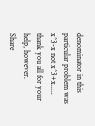denominator in this particular problem was x^3-x not x^3+x..... thank you all for your help, however.
Share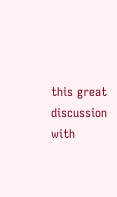this great discussion with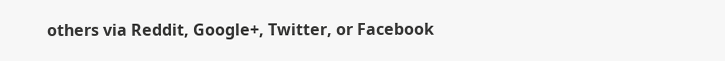others via Reddit, Google+, Twitter, or Facebook